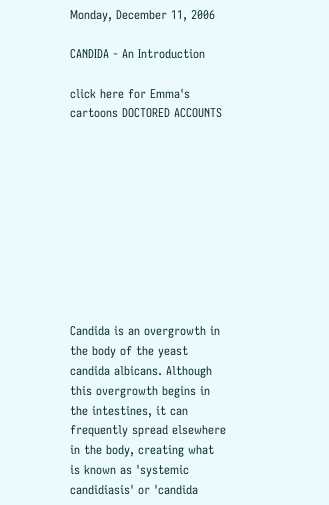Monday, December 11, 2006

CANDIDA - An Introduction

click here for Emma's cartoons DOCTORED ACCOUNTS










Candida is an overgrowth in the body of the yeast candida albicans. Although this overgrowth begins in the intestines, it can frequently spread elsewhere in the body, creating what is known as 'systemic candidiasis' or 'candida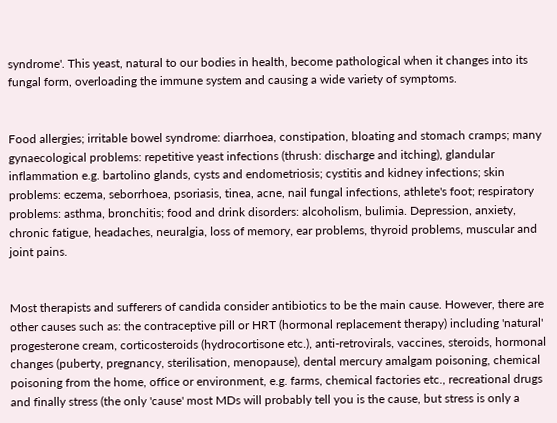syndrome'. This yeast, natural to our bodies in health, become pathological when it changes into its fungal form, overloading the immune system and causing a wide variety of symptoms.


Food allergies; irritable bowel syndrome: diarrhoea, constipation, bloating and stomach cramps; many gynaecological problems: repetitive yeast infections (thrush: discharge and itching), glandular inflammation e.g. bartolino glands, cysts and endometriosis; cystitis and kidney infections; skin problems: eczema, seborrhoea, psoriasis, tinea, acne, nail fungal infections, athlete's foot; respiratory problems: asthma, bronchitis; food and drink disorders: alcoholism, bulimia. Depression, anxiety, chronic fatigue, headaches, neuralgia, loss of memory, ear problems, thyroid problems, muscular and joint pains.


Most therapists and sufferers of candida consider antibiotics to be the main cause. However, there are other causes such as: the contraceptive pill or HRT (hormonal replacement therapy) including 'natural' progesterone cream, corticosteroids (hydrocortisone etc.), anti-retrovirals, vaccines, steroids, hormonal changes (puberty, pregnancy, sterilisation, menopause), dental mercury amalgam poisoning, chemical poisoning from the home, office or environment, e.g. farms, chemical factories etc., recreational drugs and finally stress (the only 'cause' most MDs will probably tell you is the cause, but stress is only a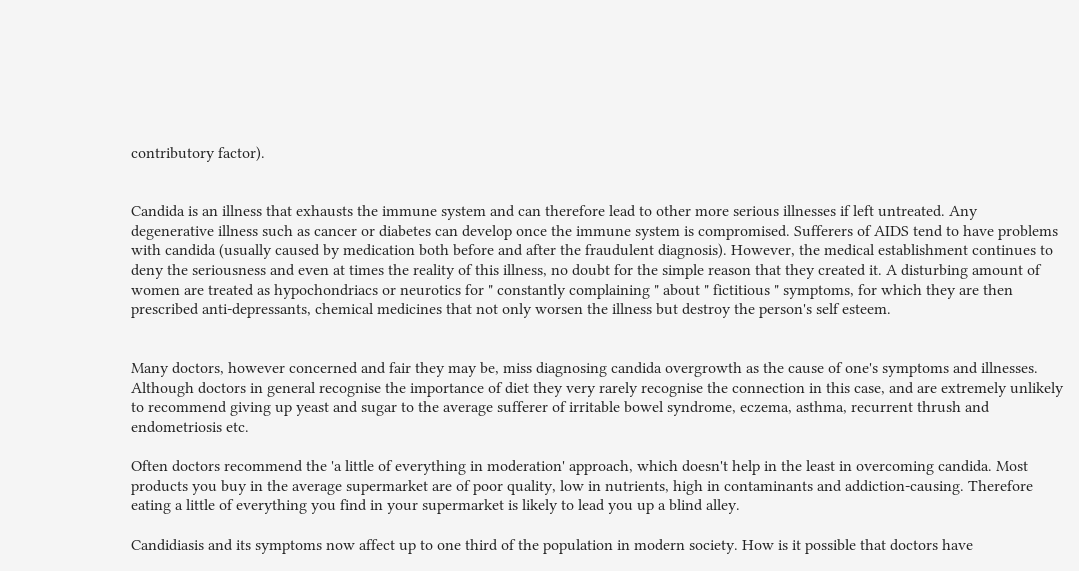contributory factor).


Candida is an illness that exhausts the immune system and can therefore lead to other more serious illnesses if left untreated. Any degenerative illness such as cancer or diabetes can develop once the immune system is compromised. Sufferers of AIDS tend to have problems with candida (usually caused by medication both before and after the fraudulent diagnosis). However, the medical establishment continues to deny the seriousness and even at times the reality of this illness, no doubt for the simple reason that they created it. A disturbing amount of women are treated as hypochondriacs or neurotics for " constantly complaining " about " fictitious " symptoms, for which they are then prescribed anti-depressants, chemical medicines that not only worsen the illness but destroy the person's self esteem.


Many doctors, however concerned and fair they may be, miss diagnosing candida overgrowth as the cause of one's symptoms and illnesses. Although doctors in general recognise the importance of diet they very rarely recognise the connection in this case, and are extremely unlikely to recommend giving up yeast and sugar to the average sufferer of irritable bowel syndrome, eczema, asthma, recurrent thrush and endometriosis etc.

Often doctors recommend the 'a little of everything in moderation' approach, which doesn't help in the least in overcoming candida. Most products you buy in the average supermarket are of poor quality, low in nutrients, high in contaminants and addiction-causing. Therefore eating a little of everything you find in your supermarket is likely to lead you up a blind alley.

Candidiasis and its symptoms now affect up to one third of the population in modern society. How is it possible that doctors have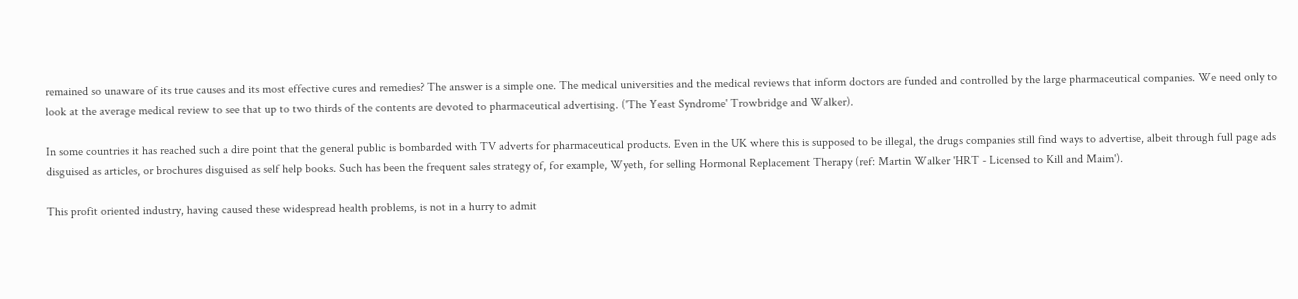remained so unaware of its true causes and its most effective cures and remedies? The answer is a simple one. The medical universities and the medical reviews that inform doctors are funded and controlled by the large pharmaceutical companies. We need only to look at the average medical review to see that up to two thirds of the contents are devoted to pharmaceutical advertising. ('The Yeast Syndrome' Trowbridge and Walker).

In some countries it has reached such a dire point that the general public is bombarded with TV adverts for pharmaceutical products. Even in the UK where this is supposed to be illegal, the drugs companies still find ways to advertise, albeit through full page ads disguised as articles, or brochures disguised as self help books. Such has been the frequent sales strategy of, for example, Wyeth, for selling Hormonal Replacement Therapy (ref: Martin Walker 'HRT - Licensed to Kill and Maim').

This profit oriented industry, having caused these widespread health problems, is not in a hurry to admit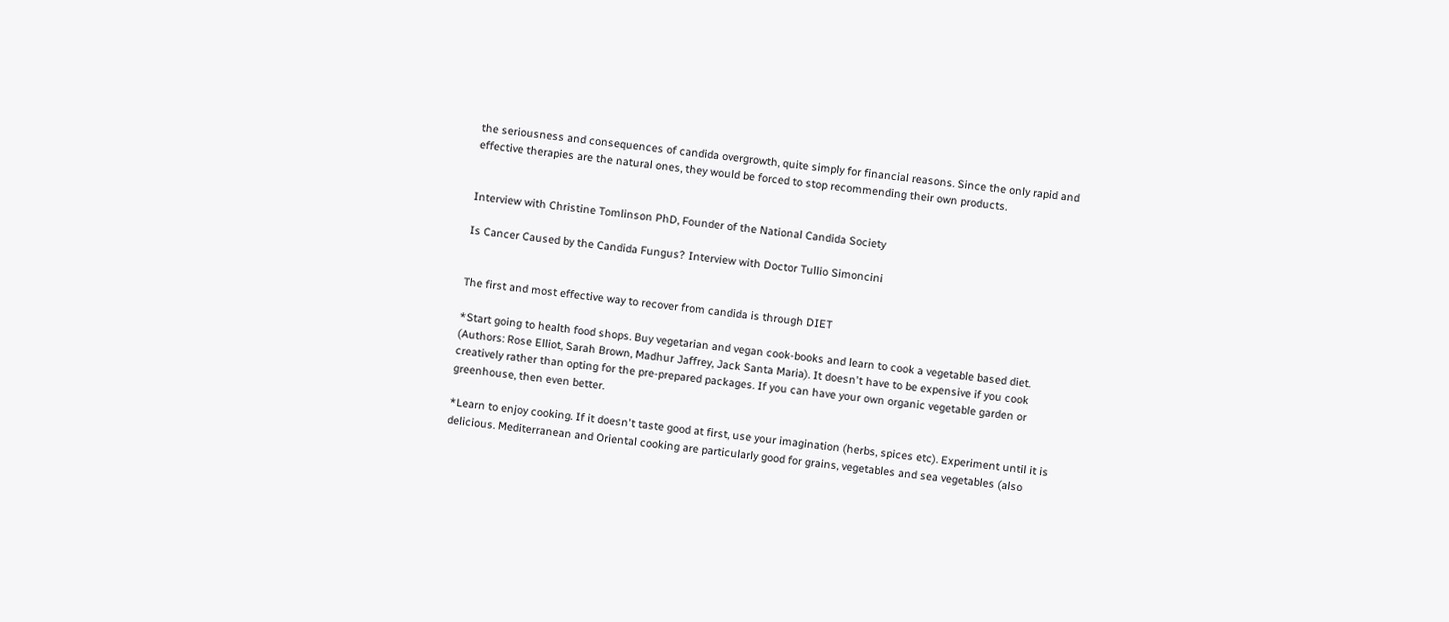the seriousness and consequences of candida overgrowth, quite simply for financial reasons. Since the only rapid and effective therapies are the natural ones, they would be forced to stop recommending their own products.


Interview with Christine Tomlinson PhD, Founder of the National Candida Society

Is Cancer Caused by the Candida Fungus? Interview with Doctor Tullio Simoncini


The first and most effective way to recover from candida is through DIET

*Start going to health food shops. Buy vegetarian and vegan cook-books and learn to cook a vegetable based diet. (Authors: Rose Elliot, Sarah Brown, Madhur Jaffrey, Jack Santa Maria). It doesn't have to be expensive if you cook creatively rather than opting for the pre-prepared packages. If you can have your own organic vegetable garden or greenhouse, then even better.

*Learn to enjoy cooking. If it doesn't taste good at first, use your imagination (herbs, spices etc). Experiment until it is delicious. Mediterranean and Oriental cooking are particularly good for grains, vegetables and sea vegetables (also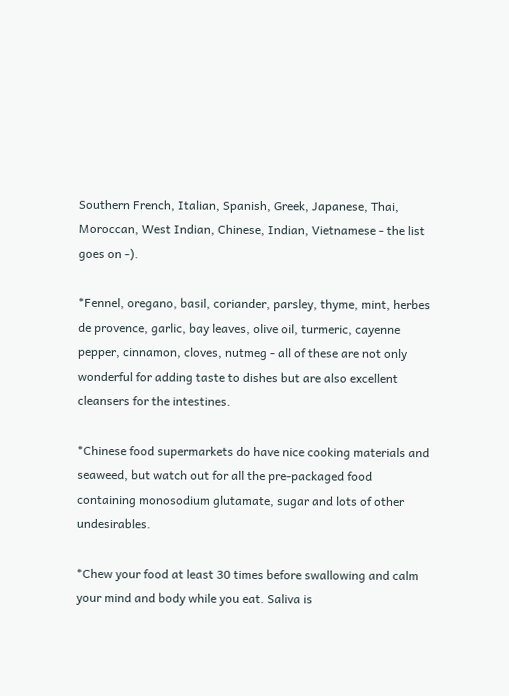Southern French, Italian, Spanish, Greek, Japanese, Thai, Moroccan, West Indian, Chinese, Indian, Vietnamese - the list goes on -).

*Fennel, oregano, basil, coriander, parsley, thyme, mint, herbes de provence, garlic, bay leaves, olive oil, turmeric, cayenne pepper, cinnamon, cloves, nutmeg - all of these are not only wonderful for adding taste to dishes but are also excellent cleansers for the intestines.

*Chinese food supermarkets do have nice cooking materials and seaweed, but watch out for all the pre-packaged food containing monosodium glutamate, sugar and lots of other undesirables.

*Chew your food at least 30 times before swallowing and calm your mind and body while you eat. Saliva is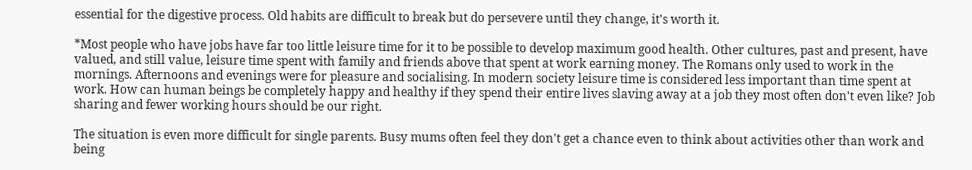essential for the digestive process. Old habits are difficult to break but do persevere until they change, it's worth it.

*Most people who have jobs have far too little leisure time for it to be possible to develop maximum good health. Other cultures, past and present, have valued, and still value, leisure time spent with family and friends above that spent at work earning money. The Romans only used to work in the mornings. Afternoons and evenings were for pleasure and socialising. In modern society leisure time is considered less important than time spent at work. How can human beings be completely happy and healthy if they spend their entire lives slaving away at a job they most often don't even like? Job sharing and fewer working hours should be our right.

The situation is even more difficult for single parents. Busy mums often feel they don't get a chance even to think about activities other than work and being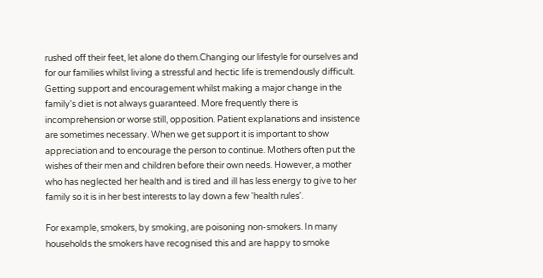rushed off their feet, let alone do them.Changing our lifestyle for ourselves and for our families whilst living a stressful and hectic life is tremendously difficult. Getting support and encouragement whilst making a major change in the family's diet is not always guaranteed. More frequently there is incomprehension or worse still, opposition. Patient explanations and insistence are sometimes necessary. When we get support it is important to show appreciation and to encourage the person to continue. Mothers often put the wishes of their men and children before their own needs. However, a mother who has neglected her health and is tired and ill has less energy to give to her family so it is in her best interests to lay down a few 'health rules'.

For example, smokers, by smoking, are poisoning non-smokers. In many households the smokers have recognised this and are happy to smoke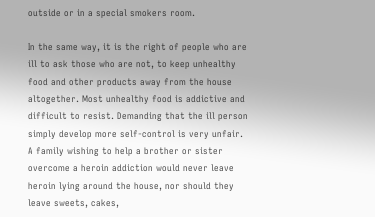outside or in a special smokers room.

In the same way, it is the right of people who are ill to ask those who are not, to keep unhealthy food and other products away from the house altogether. Most unhealthy food is addictive and difficult to resist. Demanding that the ill person simply develop more self-control is very unfair. A family wishing to help a brother or sister overcome a heroin addiction would never leave heroin lying around the house, nor should they leave sweets, cakes,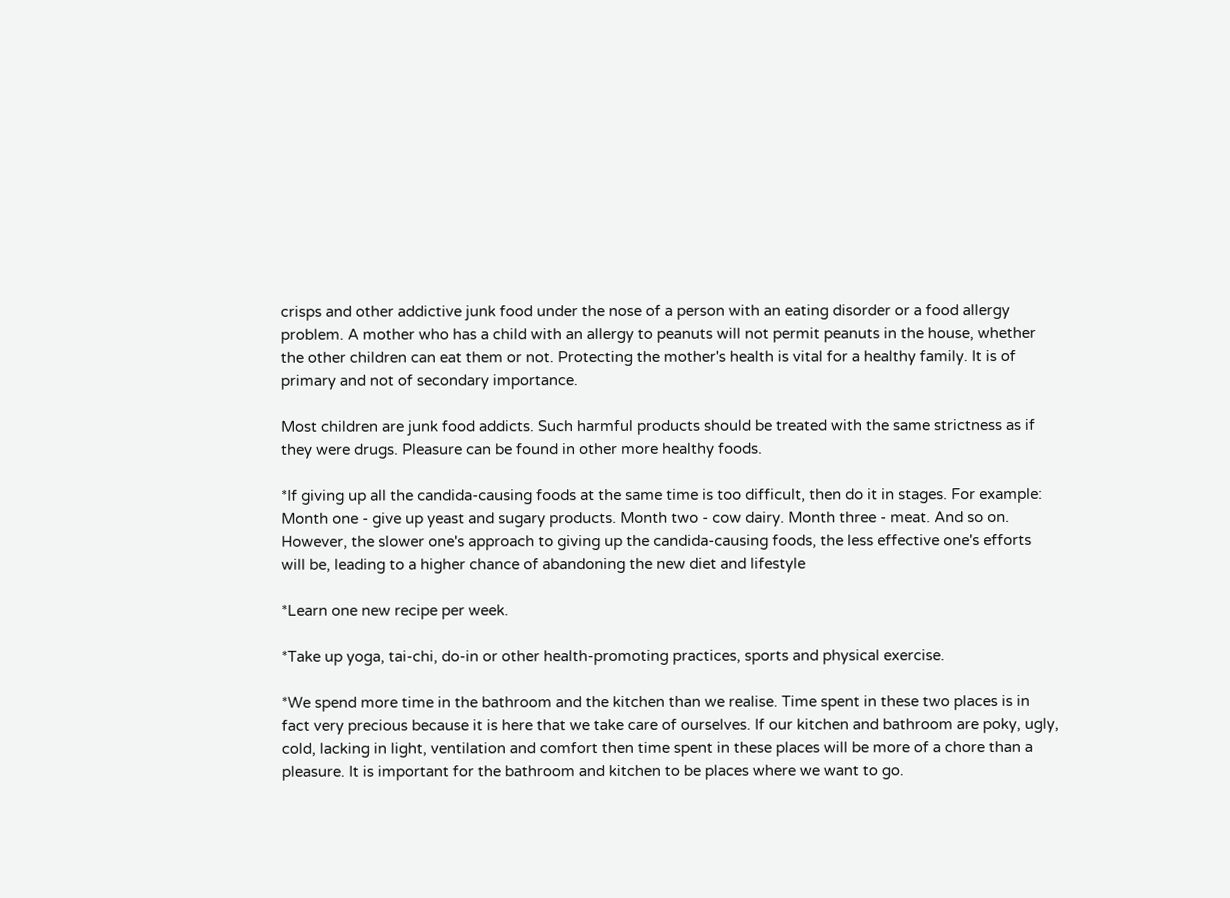crisps and other addictive junk food under the nose of a person with an eating disorder or a food allergy problem. A mother who has a child with an allergy to peanuts will not permit peanuts in the house, whether the other children can eat them or not. Protecting the mother's health is vital for a healthy family. It is of primary and not of secondary importance.

Most children are junk food addicts. Such harmful products should be treated with the same strictness as if they were drugs. Pleasure can be found in other more healthy foods.

*If giving up all the candida-causing foods at the same time is too difficult, then do it in stages. For example: Month one - give up yeast and sugary products. Month two - cow dairy. Month three - meat. And so on.  However, the slower one's approach to giving up the candida-causing foods, the less effective one's efforts will be, leading to a higher chance of abandoning the new diet and lifestyle

*Learn one new recipe per week.

*Take up yoga, tai-chi, do-in or other health-promoting practices, sports and physical exercise.

*We spend more time in the bathroom and the kitchen than we realise. Time spent in these two places is in fact very precious because it is here that we take care of ourselves. If our kitchen and bathroom are poky, ugly, cold, lacking in light, ventilation and comfort then time spent in these places will be more of a chore than a pleasure. It is important for the bathroom and kitchen to be places where we want to go.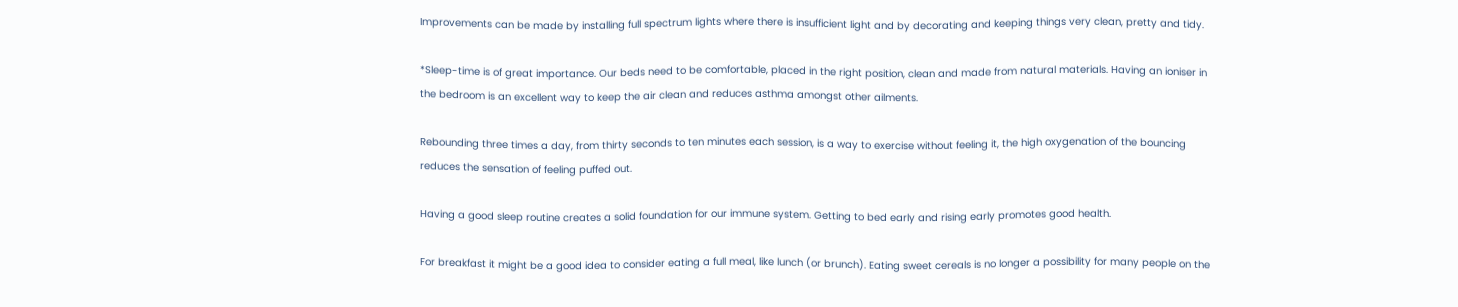Improvements can be made by installing full spectrum lights where there is insufficient light and by decorating and keeping things very clean, pretty and tidy.

*Sleep-time is of great importance. Our beds need to be comfortable, placed in the right position, clean and made from natural materials. Having an ioniser in the bedroom is an excellent way to keep the air clean and reduces asthma amongst other ailments.

Rebounding three times a day, from thirty seconds to ten minutes each session, is a way to exercise without feeling it, the high oxygenation of the bouncing reduces the sensation of feeling puffed out.

Having a good sleep routine creates a solid foundation for our immune system. Getting to bed early and rising early promotes good health.

For breakfast it might be a good idea to consider eating a full meal, like lunch (or brunch). Eating sweet cereals is no longer a possibility for many people on the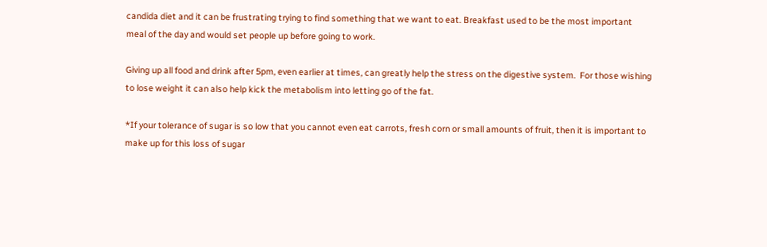candida diet and it can be frustrating trying to find something that we want to eat. Breakfast used to be the most important meal of the day and would set people up before going to work.

Giving up all food and drink after 5pm, even earlier at times, can greatly help the stress on the digestive system.  For those wishing to lose weight it can also help kick the metabolism into letting go of the fat.

*If your tolerance of sugar is so low that you cannot even eat carrots, fresh corn or small amounts of fruit, then it is important to make up for this loss of sugar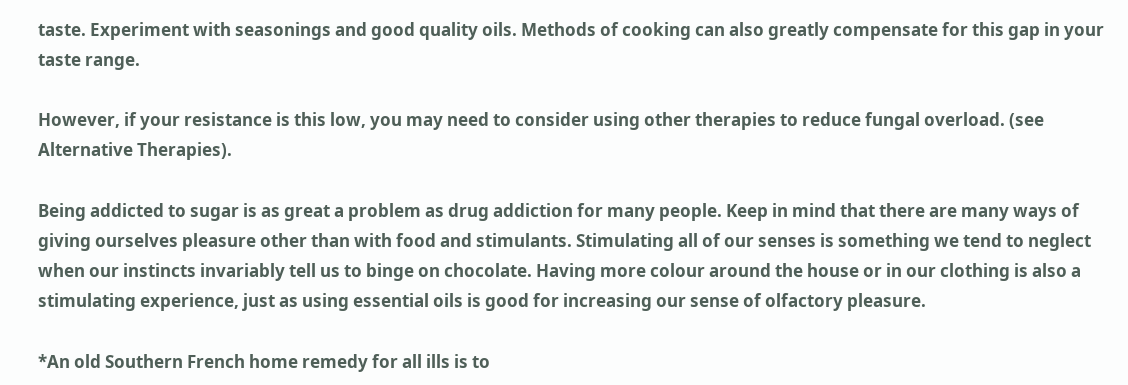taste. Experiment with seasonings and good quality oils. Methods of cooking can also greatly compensate for this gap in your taste range.

However, if your resistance is this low, you may need to consider using other therapies to reduce fungal overload. (see Alternative Therapies).

Being addicted to sugar is as great a problem as drug addiction for many people. Keep in mind that there are many ways of giving ourselves pleasure other than with food and stimulants. Stimulating all of our senses is something we tend to neglect when our instincts invariably tell us to binge on chocolate. Having more colour around the house or in our clothing is also a stimulating experience, just as using essential oils is good for increasing our sense of olfactory pleasure.

*An old Southern French home remedy for all ills is to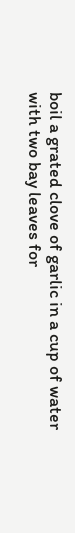boil a grated clove of garlic in a cup of water with two bay leaves for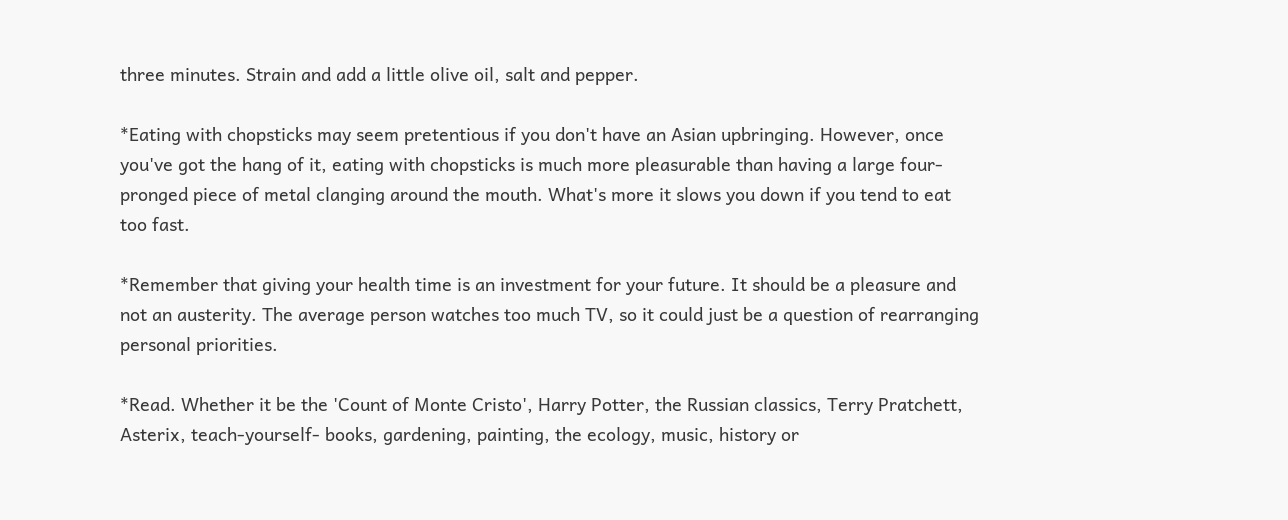three minutes. Strain and add a little olive oil, salt and pepper.

*Eating with chopsticks may seem pretentious if you don't have an Asian upbringing. However, once you've got the hang of it, eating with chopsticks is much more pleasurable than having a large four-pronged piece of metal clanging around the mouth. What's more it slows you down if you tend to eat too fast.

*Remember that giving your health time is an investment for your future. It should be a pleasure and not an austerity. The average person watches too much TV, so it could just be a question of rearranging personal priorities.

*Read. Whether it be the 'Count of Monte Cristo', Harry Potter, the Russian classics, Terry Pratchett, Asterix, teach-yourself- books, gardening, painting, the ecology, music, history or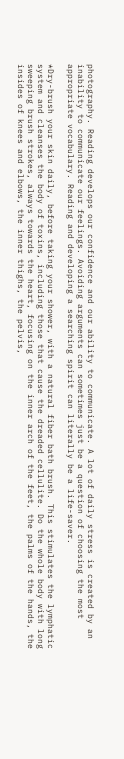photography. Reading develops our confidence and our ability to communicate. A lot of daily stress is created by an inability to communicate our feelings. Avoiding arguments can sometimes just be a question of choosing the most appropriate vocabulary. Reading and developing a searching spirit can literally be a life-saver.

*Dry-brush your skin daily, before taking your shower, with a natural fiber bath brush. This stimulates the lymphatic system and cleanses the body of toxins, including those that cause the dreaded cellulite. Do the whole body with long sweeping brush strokes, always towards the heart, focusing on the inner arch of the feet, the palms of the hands, the insides of knees and elbows, the inner thighs, the pelvis,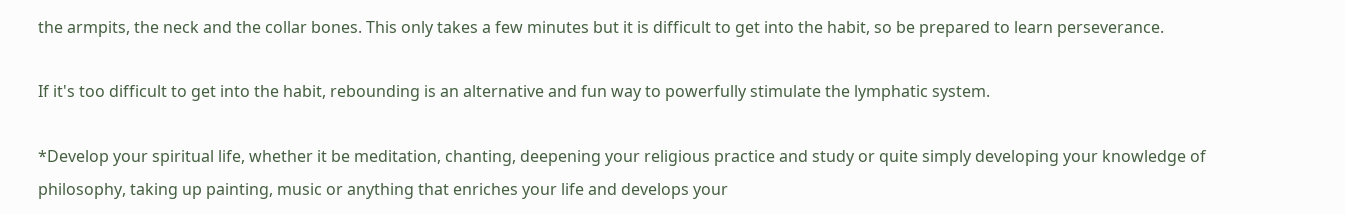the armpits, the neck and the collar bones. This only takes a few minutes but it is difficult to get into the habit, so be prepared to learn perseverance.

If it's too difficult to get into the habit, rebounding is an alternative and fun way to powerfully stimulate the lymphatic system.

*Develop your spiritual life, whether it be meditation, chanting, deepening your religious practice and study or quite simply developing your knowledge of philosophy, taking up painting, music or anything that enriches your life and develops your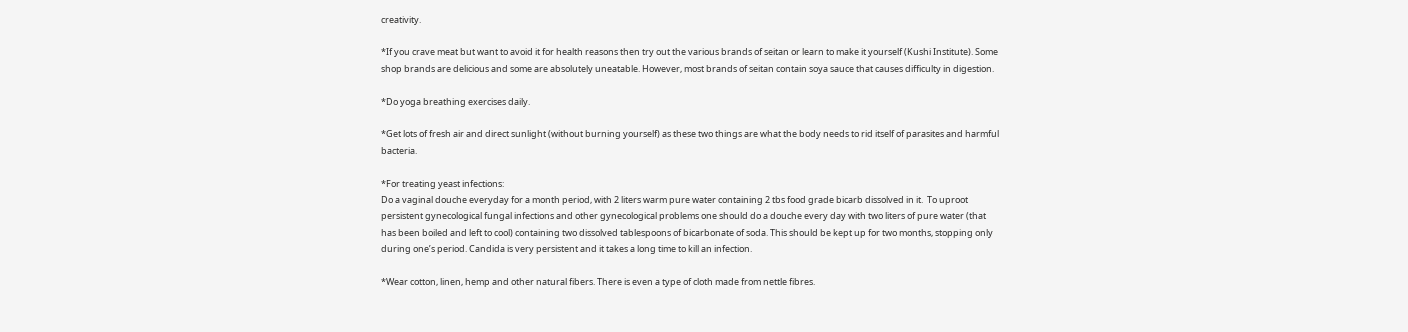creativity.

*If you crave meat but want to avoid it for health reasons then try out the various brands of seitan or learn to make it yourself (Kushi Institute). Some shop brands are delicious and some are absolutely uneatable. However, most brands of seitan contain soya sauce that causes difficulty in digestion.

*Do yoga breathing exercises daily.

*Get lots of fresh air and direct sunlight (without burning yourself) as these two things are what the body needs to rid itself of parasites and harmful bacteria.

*For treating yeast infections:
Do a vaginal douche everyday for a month period, with 2 liters warm pure water containing 2 tbs food grade bicarb dissolved in it.  To uproot persistent gynecological fungal infections and other gynecological problems one should do a douche every day with two liters of pure water (that has been boiled and left to cool) containing two dissolved tablespoons of bicarbonate of soda. This should be kept up for two months, stopping only during one’s period. Candida is very persistent and it takes a long time to kill an infection.

*Wear cotton, linen, hemp and other natural fibers. There is even a type of cloth made from nettle fibres.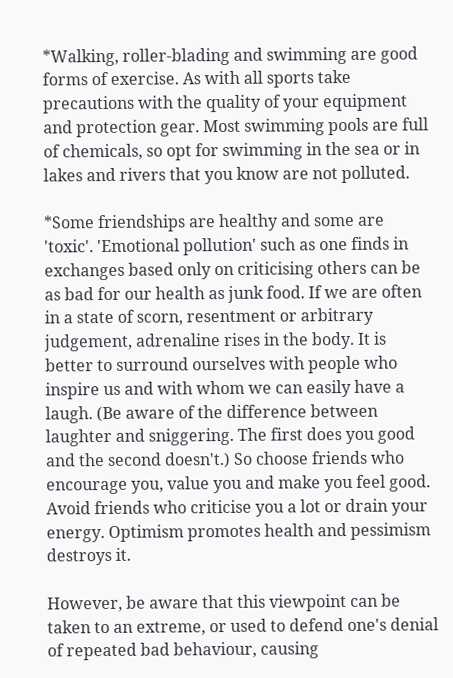*Walking, roller-blading and swimming are good forms of exercise. As with all sports take precautions with the quality of your equipment and protection gear. Most swimming pools are full of chemicals, so opt for swimming in the sea or in lakes and rivers that you know are not polluted.

*Some friendships are healthy and some are 'toxic'. 'Emotional pollution' such as one finds in exchanges based only on criticising others can be as bad for our health as junk food. If we are often in a state of scorn, resentment or arbitrary judgement, adrenaline rises in the body. It is better to surround ourselves with people who inspire us and with whom we can easily have a laugh. (Be aware of the difference between laughter and sniggering. The first does you good and the second doesn't.) So choose friends who encourage you, value you and make you feel good. Avoid friends who criticise you a lot or drain your energy. Optimism promotes health and pessimism destroys it.

However, be aware that this viewpoint can be taken to an extreme, or used to defend one's denial of repeated bad behaviour, causing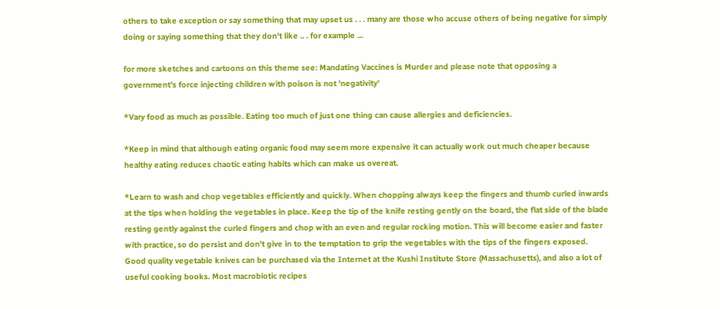others to take exception or say something that may upset us . . . many are those who accuse others of being negative for simply doing or saying something that they don't like .. . for example ...

for more sketches and cartoons on this theme see: Mandating Vaccines is Murder and please note that opposing a government's force injecting children with poison is not 'negativity'

*Vary food as much as possible. Eating too much of just one thing can cause allergies and deficiencies.

*Keep in mind that although eating organic food may seem more expensive it can actually work out much cheaper because healthy eating reduces chaotic eating habits which can make us overeat.

*Learn to wash and chop vegetables efficiently and quickly. When chopping always keep the fingers and thumb curled inwards at the tips when holding the vegetables in place. Keep the tip of the knife resting gently on the board, the flat side of the blade resting gently against the curled fingers and chop with an even and regular rocking motion. This will become easier and faster with practice, so do persist and don't give in to the temptation to grip the vegetables with the tips of the fingers exposed. Good quality vegetable knives can be purchased via the Internet at the Kushi Institute Store (Massachusetts), and also a lot of useful cooking books. Most macrobiotic recipes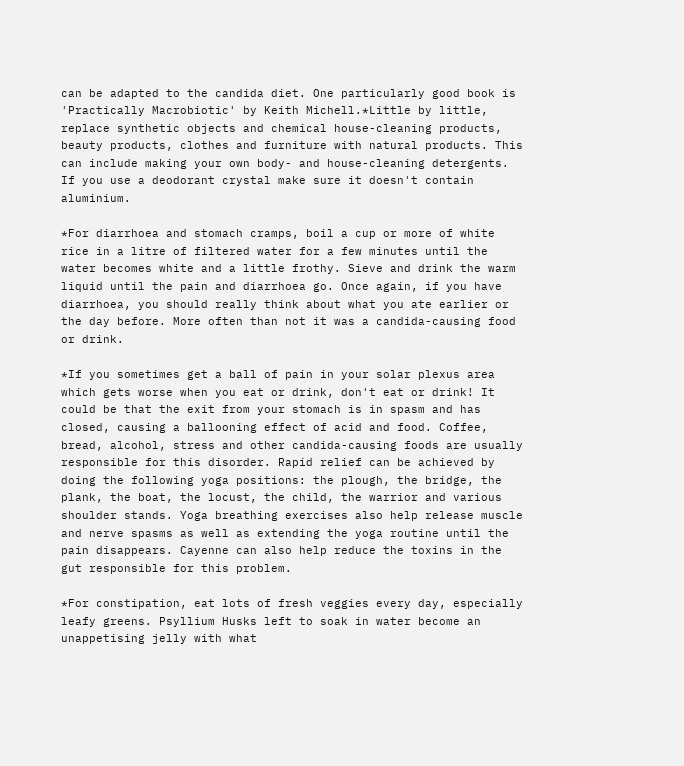can be adapted to the candida diet. One particularly good book is 'Practically Macrobiotic' by Keith Michell.*Little by little, replace synthetic objects and chemical house-cleaning products, beauty products, clothes and furniture with natural products. This can include making your own body- and house-cleaning detergents. If you use a deodorant crystal make sure it doesn't contain aluminium.

*For diarrhoea and stomach cramps, boil a cup or more of white rice in a litre of filtered water for a few minutes until the water becomes white and a little frothy. Sieve and drink the warm liquid until the pain and diarrhoea go. Once again, if you have diarrhoea, you should really think about what you ate earlier or the day before. More often than not it was a candida-causing food or drink.

*If you sometimes get a ball of pain in your solar plexus area which gets worse when you eat or drink, don't eat or drink! It could be that the exit from your stomach is in spasm and has closed, causing a ballooning effect of acid and food. Coffee, bread, alcohol, stress and other candida-causing foods are usually responsible for this disorder. Rapid relief can be achieved by doing the following yoga positions: the plough, the bridge, the plank, the boat, the locust, the child, the warrior and various shoulder stands. Yoga breathing exercises also help release muscle and nerve spasms as well as extending the yoga routine until the pain disappears. Cayenne can also help reduce the toxins in the gut responsible for this problem.

*For constipation, eat lots of fresh veggies every day, especially leafy greens. Psyllium Husks left to soak in water become an unappetising jelly with what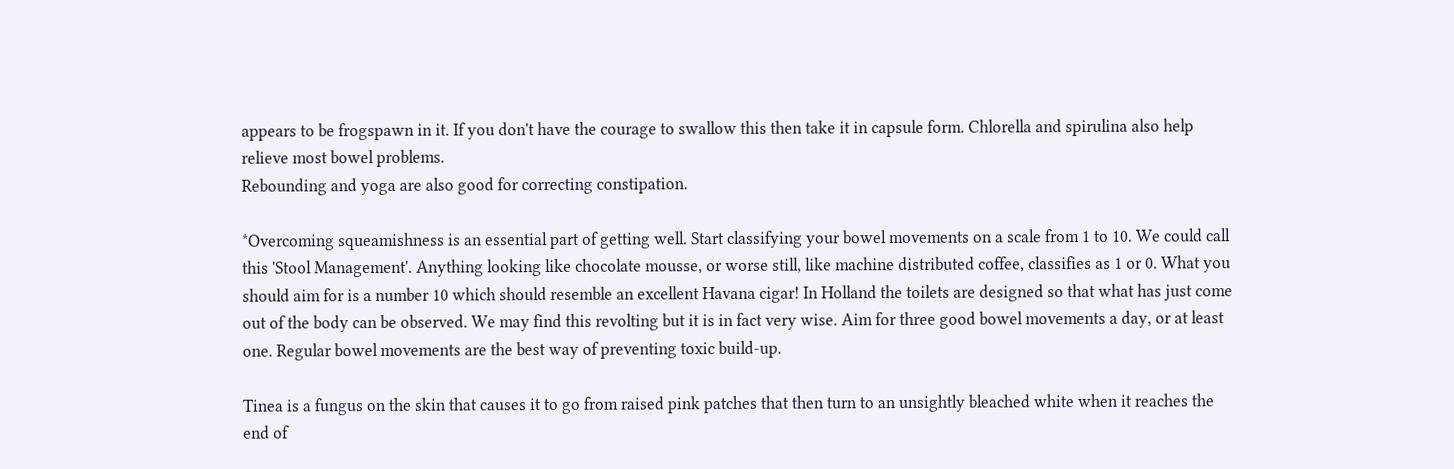appears to be frogspawn in it. If you don't have the courage to swallow this then take it in capsule form. Chlorella and spirulina also help relieve most bowel problems.
Rebounding and yoga are also good for correcting constipation.

*Overcoming squeamishness is an essential part of getting well. Start classifying your bowel movements on a scale from 1 to 10. We could call this 'Stool Management'. Anything looking like chocolate mousse, or worse still, like machine distributed coffee, classifies as 1 or 0. What you should aim for is a number 10 which should resemble an excellent Havana cigar! In Holland the toilets are designed so that what has just come out of the body can be observed. We may find this revolting but it is in fact very wise. Aim for three good bowel movements a day, or at least one. Regular bowel movements are the best way of preventing toxic build-up.

Tinea is a fungus on the skin that causes it to go from raised pink patches that then turn to an unsightly bleached white when it reaches the end of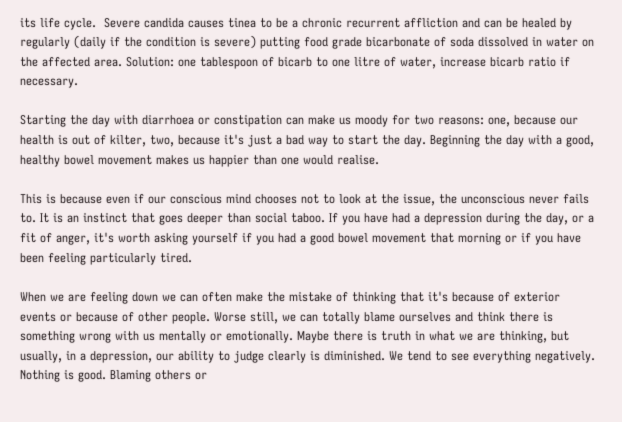its life cycle.  Severe candida causes tinea to be a chronic recurrent affliction and can be healed by regularly (daily if the condition is severe) putting food grade bicarbonate of soda dissolved in water on the affected area. Solution: one tablespoon of bicarb to one litre of water, increase bicarb ratio if necessary.

Starting the day with diarrhoea or constipation can make us moody for two reasons: one, because our health is out of kilter, two, because it's just a bad way to start the day. Beginning the day with a good, healthy bowel movement makes us happier than one would realise.

This is because even if our conscious mind chooses not to look at the issue, the unconscious never fails to. It is an instinct that goes deeper than social taboo. If you have had a depression during the day, or a fit of anger, it's worth asking yourself if you had a good bowel movement that morning or if you have been feeling particularly tired.

When we are feeling down we can often make the mistake of thinking that it's because of exterior events or because of other people. Worse still, we can totally blame ourselves and think there is something wrong with us mentally or emotionally. Maybe there is truth in what we are thinking, but usually, in a depression, our ability to judge clearly is diminished. We tend to see everything negatively. Nothing is good. Blaming others or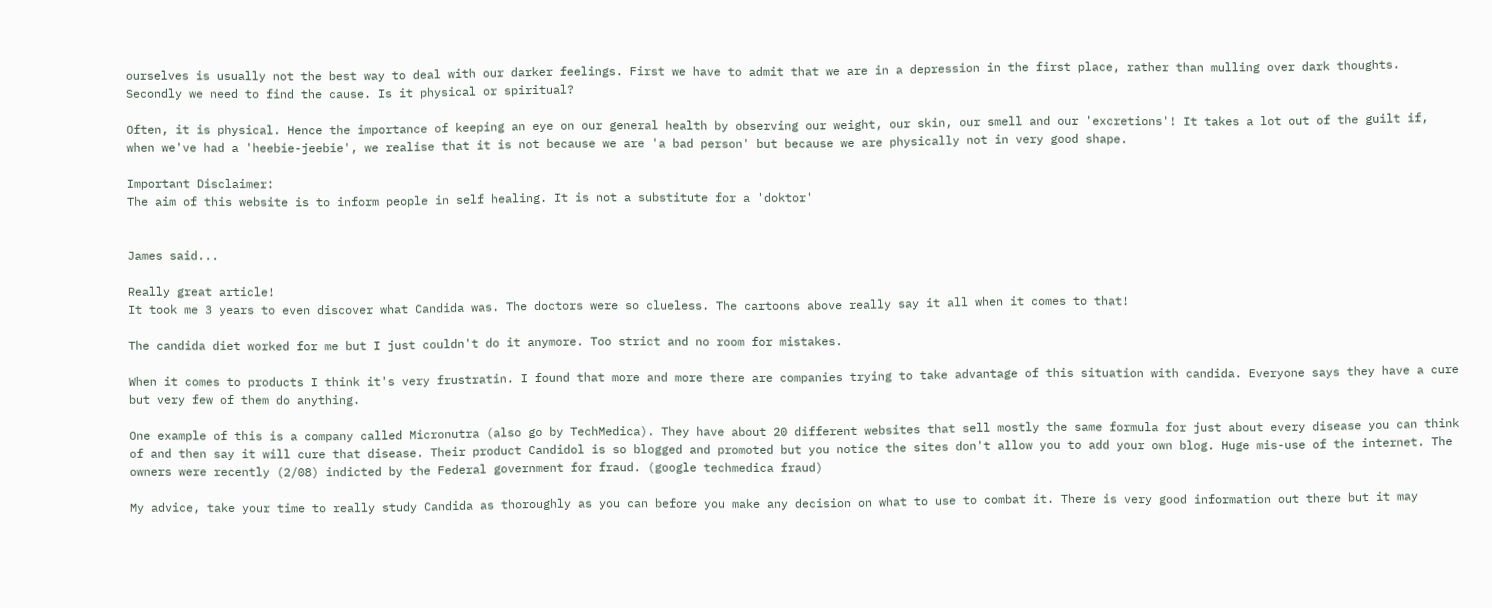ourselves is usually not the best way to deal with our darker feelings. First we have to admit that we are in a depression in the first place, rather than mulling over dark thoughts. Secondly we need to find the cause. Is it physical or spiritual?

Often, it is physical. Hence the importance of keeping an eye on our general health by observing our weight, our skin, our smell and our 'excretions'! It takes a lot out of the guilt if, when we've had a 'heebie-jeebie', we realise that it is not because we are 'a bad person' but because we are physically not in very good shape.

Important Disclaimer:
The aim of this website is to inform people in self healing. It is not a substitute for a 'doktor'


James said...

Really great article!
It took me 3 years to even discover what Candida was. The doctors were so clueless. The cartoons above really say it all when it comes to that!

The candida diet worked for me but I just couldn't do it anymore. Too strict and no room for mistakes.

When it comes to products I think it's very frustratin. I found that more and more there are companies trying to take advantage of this situation with candida. Everyone says they have a cure but very few of them do anything.

One example of this is a company called Micronutra (also go by TechMedica). They have about 20 different websites that sell mostly the same formula for just about every disease you can think of and then say it will cure that disease. Their product Candidol is so blogged and promoted but you notice the sites don't allow you to add your own blog. Huge mis-use of the internet. The owners were recently (2/08) indicted by the Federal government for fraud. (google techmedica fraud)

My advice, take your time to really study Candida as thoroughly as you can before you make any decision on what to use to combat it. There is very good information out there but it may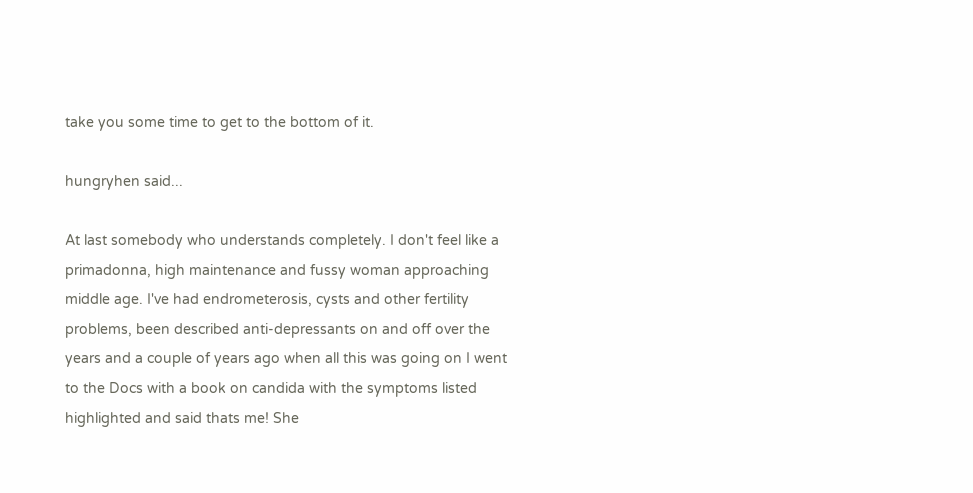take you some time to get to the bottom of it.

hungryhen said...

At last somebody who understands completely. I don't feel like a primadonna, high maintenance and fussy woman approaching middle age. I've had endrometerosis, cysts and other fertility problems, been described anti-depressants on and off over the years and a couple of years ago when all this was going on I went to the Docs with a book on candida with the symptoms listed highlighted and said thats me! She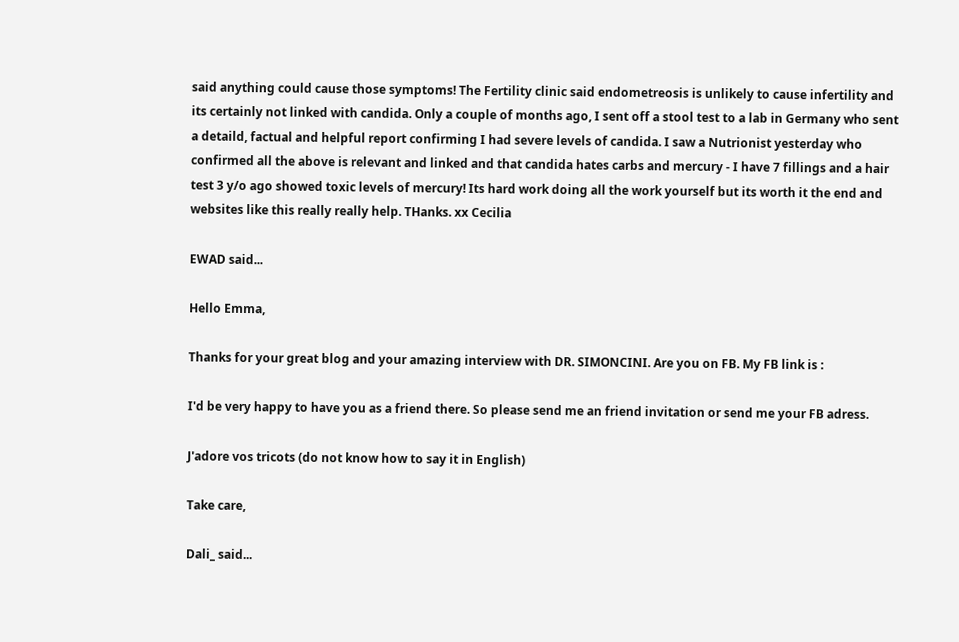said anything could cause those symptoms! The Fertility clinic said endometreosis is unlikely to cause infertility and its certainly not linked with candida. Only a couple of months ago, I sent off a stool test to a lab in Germany who sent a detaild, factual and helpful report confirming I had severe levels of candida. I saw a Nutrionist yesterday who confirmed all the above is relevant and linked and that candida hates carbs and mercury - I have 7 fillings and a hair test 3 y/o ago showed toxic levels of mercury! Its hard work doing all the work yourself but its worth it the end and websites like this really really help. THanks. xx Cecilia

EWAD said...

Hello Emma,

Thanks for your great blog and your amazing interview with DR. SIMONCINI. Are you on FB. My FB link is :

I'd be very happy to have you as a friend there. So please send me an friend invitation or send me your FB adress.

J'adore vos tricots (do not know how to say it in English)

Take care,

Dali_ said...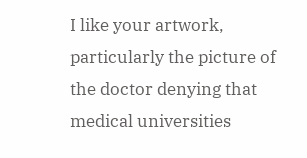I like your artwork, particularly the picture of the doctor denying that medical universities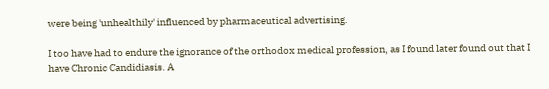were being 'unhealthily' influenced by pharmaceutical advertising.

I too have had to endure the ignorance of the orthodox medical profession, as I found later found out that I have Chronic Candidiasis. A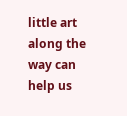little art along the way can help us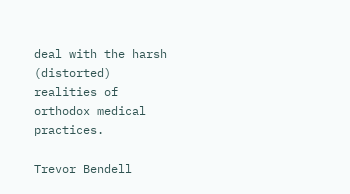deal with the harsh (distorted) realities of orthodox medical practices.

Trevor Bendell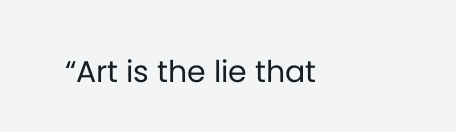“Art is the lie that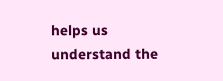helps us understand the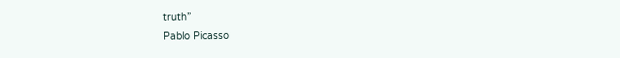truth”
Pablo Picasso